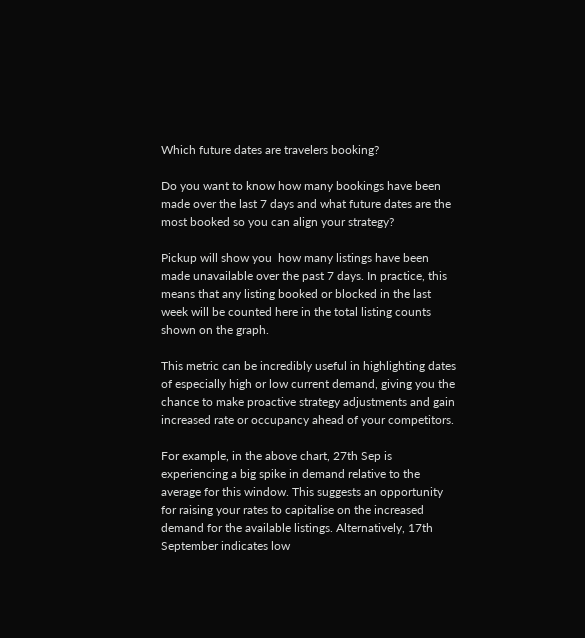Which future dates are travelers booking?

Do you want to know how many bookings have been made over the last 7 days and what future dates are the most booked so you can align your strategy?

Pickup will show you  how many listings have been made unavailable over the past 7 days. In practice, this means that any listing booked or blocked in the last week will be counted here in the total listing counts shown on the graph.

This metric can be incredibly useful in highlighting dates of especially high or low current demand, giving you the chance to make proactive strategy adjustments and gain increased rate or occupancy ahead of your competitors.

For example, in the above chart, 27th Sep is experiencing a big spike in demand relative to the average for this window. This suggests an opportunity for raising your rates to capitalise on the increased demand for the available listings. Alternatively, 17th September indicates low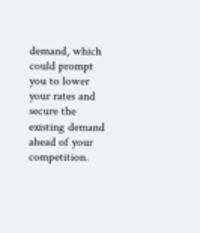demand, which could prompt you to lower your rates and secure the existing demand ahead of your competition.